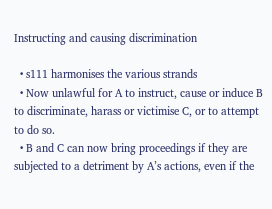Instructing and causing discrimination

  • s111 harmonises the various strands
  • Now unlawful for A to instruct, cause or induce B to discriminate, harass or victimise C, or to attempt to do so.
  • B and C can now bring proceedings if they are subjected to a detriment by A’s actions, even if the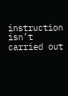instruction isn’t carried out